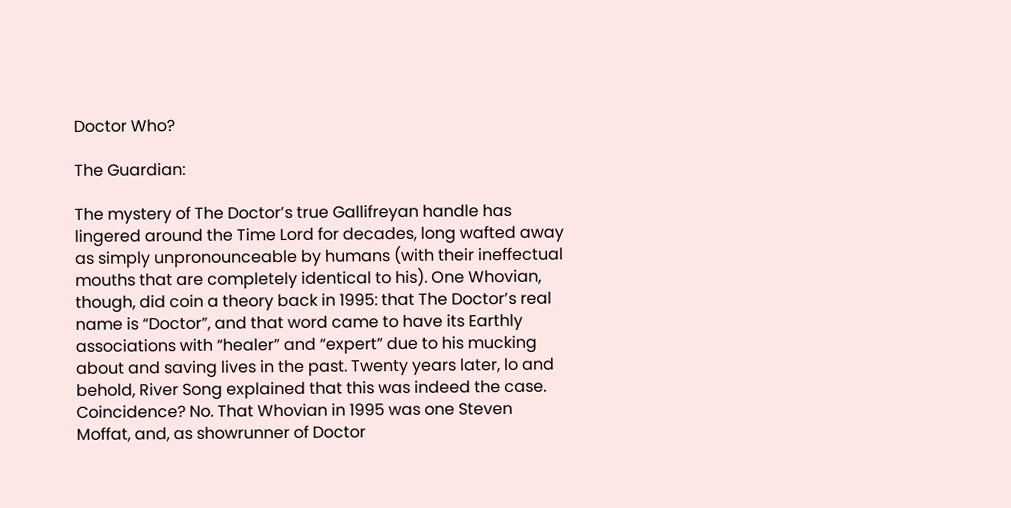Doctor Who?

The Guardian:

The mystery of The Doctor’s true Gallifreyan handle has lingered around the Time Lord for decades, long wafted away as simply unpronounceable by humans (with their ineffectual mouths that are completely identical to his). One Whovian, though, did coin a theory back in 1995: that The Doctor’s real name is “Doctor”, and that word came to have its Earthly associations with “healer” and “expert” due to his mucking about and saving lives in the past. Twenty years later, lo and behold, River Song explained that this was indeed the case. Coincidence? No. That Whovian in 1995 was one Steven Moffat, and, as showrunner of Doctor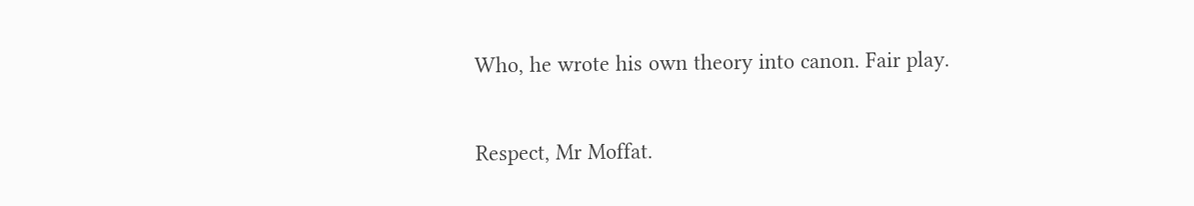Who, he wrote his own theory into canon. Fair play.

Respect, Mr Moffat.